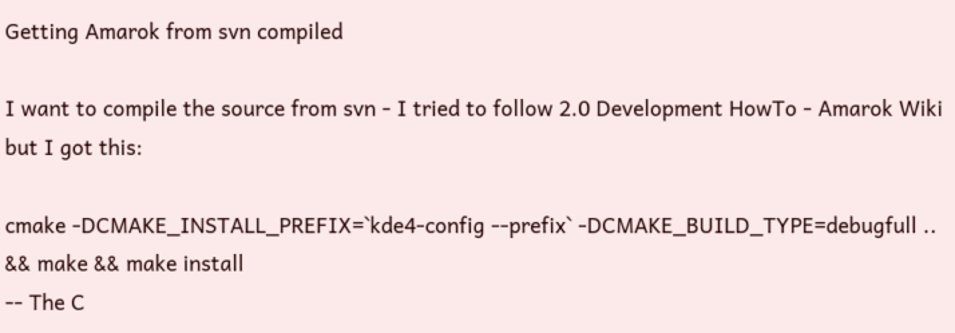Getting Amarok from svn compiled

I want to compile the source from svn - I tried to follow 2.0 Development HowTo - Amarok Wiki but I got this:

cmake -DCMAKE_INSTALL_PREFIX=`kde4-config --prefix` -DCMAKE_BUILD_TYPE=debugfull .. && make && make install
-- The C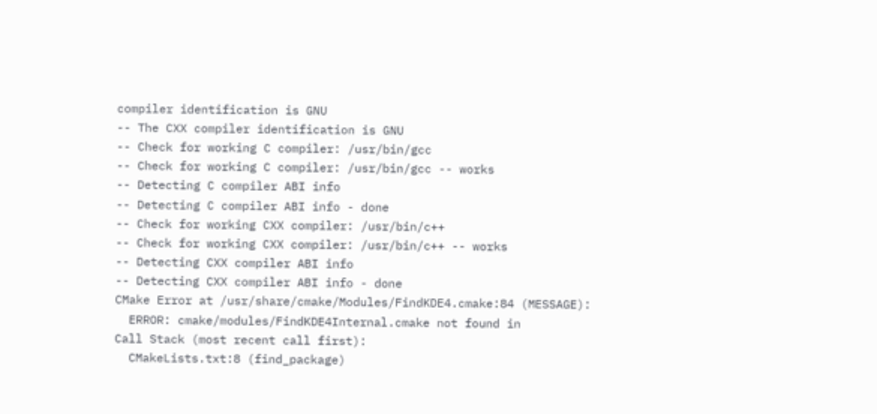compiler identification is GNU
-- The CXX compiler identification is GNU
-- Check for working C compiler: /usr/bin/gcc
-- Check for working C compiler: /usr/bin/gcc -- works
-- Detecting C compiler ABI info
-- Detecting C compiler ABI info - done
-- Check for working CXX compiler: /usr/bin/c++
-- Check for working CXX compiler: /usr/bin/c++ -- works
-- Detecting CXX compiler ABI info
-- Detecting CXX compiler ABI info - done
CMake Error at /usr/share/cmake/Modules/FindKDE4.cmake:84 (MESSAGE):
  ERROR: cmake/modules/FindKDE4Internal.cmake not found in
Call Stack (most recent call first):
  CMakeLists.txt:8 (find_package)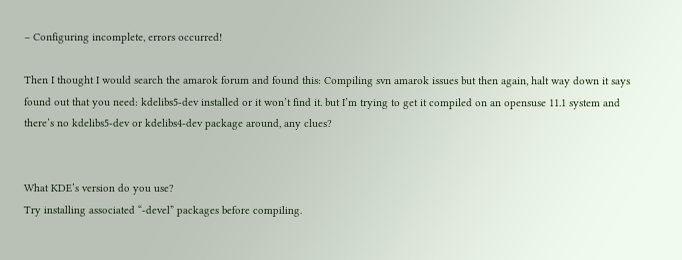– Configuring incomplete, errors occurred!

Then I thought I would search the amarok forum and found this: Compiling svn amarok issues but then again, halt way down it says found out that you need: kdelibs5-dev installed or it won’t find it. but I’m trying to get it compiled on an opensuse 11.1 system and there’s no kdelibs5-dev or kdelibs4-dev package around, any clues?


What KDE’s version do you use?
Try installing associated “-devel” packages before compiling.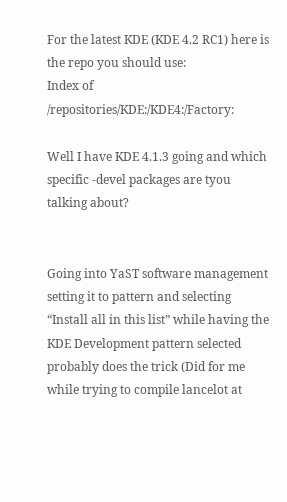For the latest KDE (KDE 4.2 RC1) here is the repo you should use:
Index of /repositories/KDE:/KDE4:/Factory:

Well I have KDE 4.1.3 going and which specific -devel packages are tyou talking about?


Going into YaST software management setting it to pattern and selecting “Install all in this list” while having the KDE Development pattern selected probably does the trick (Did for me while trying to compile lancelot at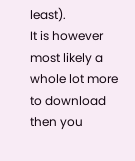least).
It is however most likely a whole lot more to download then you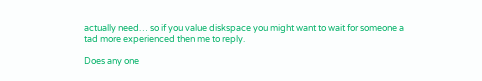actually need… so if you value diskspace you might want to wait for someone a tad more experienced then me to reply.

Does any one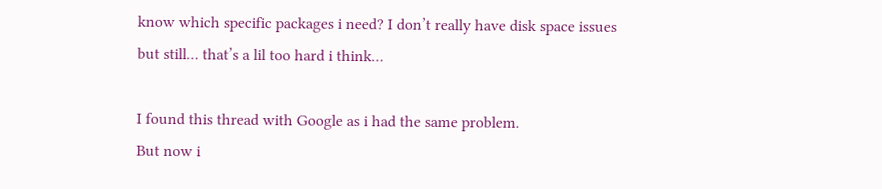know which specific packages i need? I don’t really have disk space issues but still… that’s a lil too hard i think…

I found this thread with Google as i had the same problem.
But now i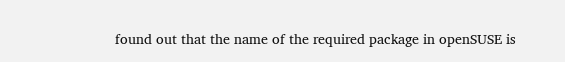found out that the name of the required package in openSUSE is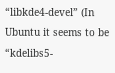“libkde4-devel” (In Ubuntu it seems to be “kdelibs5-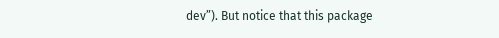dev”). But notice that this package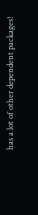has a lot of other dependent packages!